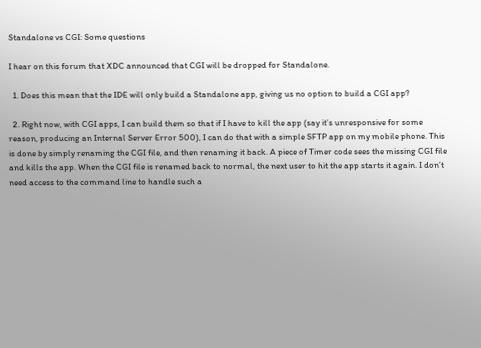Standalone vs CGI: Some questions

I hear on this forum that XDC announced that CGI will be dropped for Standalone.

  1. Does this mean that the IDE will only build a Standalone app, giving us no option to build a CGI app?

  2. Right now, with CGI apps, I can build them so that if I have to kill the app (say it’s unresponsive for some reason, producing an Internal Server Error 500), I can do that with a simple SFTP app on my mobile phone. This is done by simply renaming the CGI file, and then renaming it back. A piece of Timer code sees the missing CGI file and kills the app. When the CGI file is renamed back to normal, the next user to hit the app starts it again. I don’t need access to the command line to handle such a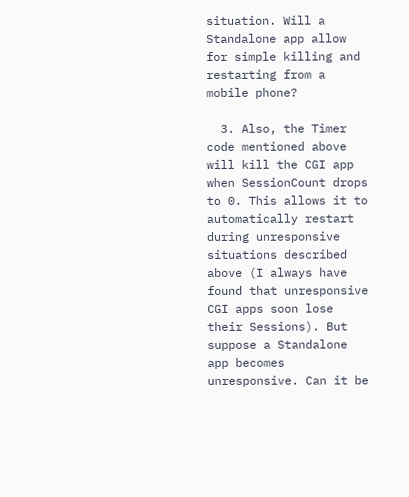situation. Will a Standalone app allow for simple killing and restarting from a mobile phone?

  3. Also, the Timer code mentioned above will kill the CGI app when SessionCount drops to 0. This allows it to automatically restart during unresponsive situations described above (I always have found that unresponsive CGI apps soon lose their Sessions). But suppose a Standalone app becomes unresponsive. Can it be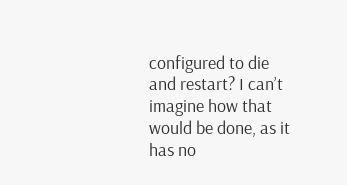configured to die and restart? I can’t imagine how that would be done, as it has no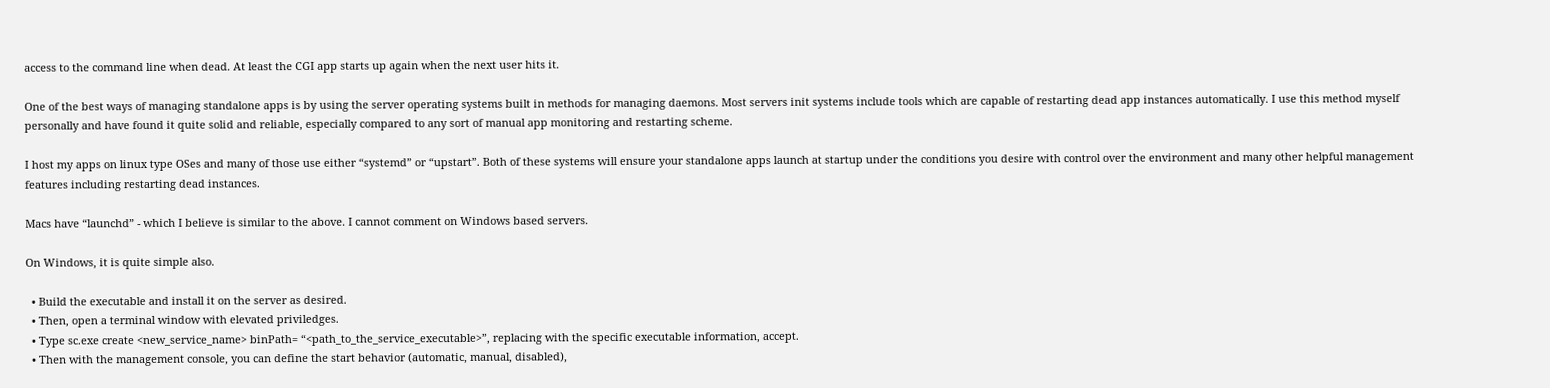access to the command line when dead. At least the CGI app starts up again when the next user hits it.

One of the best ways of managing standalone apps is by using the server operating systems built in methods for managing daemons. Most servers init systems include tools which are capable of restarting dead app instances automatically. I use this method myself personally and have found it quite solid and reliable, especially compared to any sort of manual app monitoring and restarting scheme.

I host my apps on linux type OSes and many of those use either “systemd” or “upstart”. Both of these systems will ensure your standalone apps launch at startup under the conditions you desire with control over the environment and many other helpful management features including restarting dead instances.

Macs have “launchd” - which I believe is similar to the above. I cannot comment on Windows based servers.

On Windows, it is quite simple also.

  • Build the executable and install it on the server as desired.
  • Then, open a terminal window with elevated priviledges.
  • Type sc.exe create <new_service_name> binPath= “<path_to_the_service_executable>”, replacing with the specific executable information, accept.
  • Then with the management console, you can define the start behavior (automatic, manual, disabled),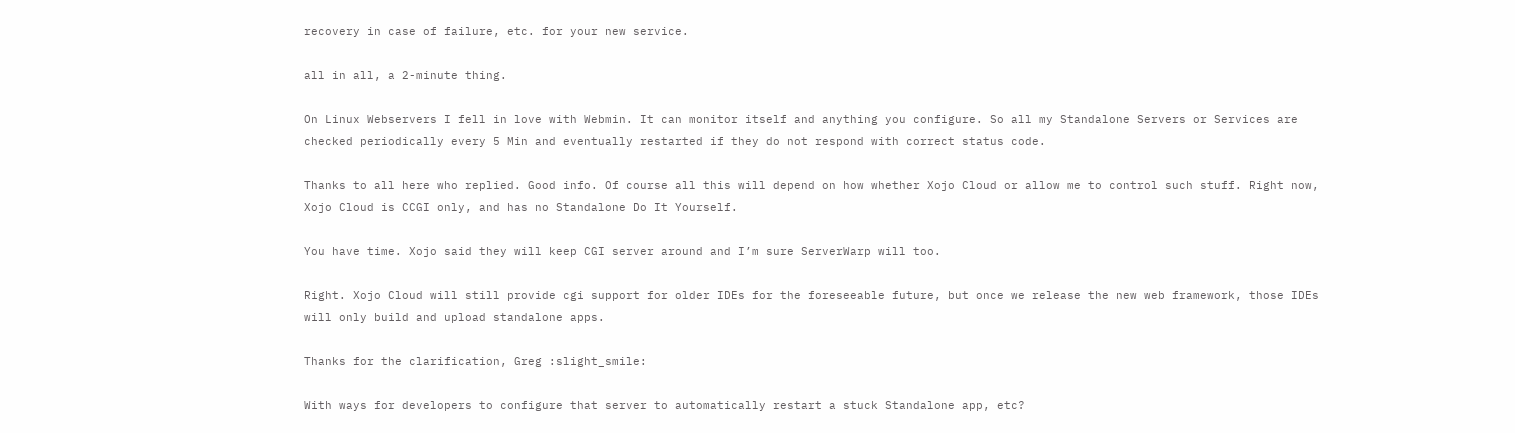recovery in case of failure, etc. for your new service.

all in all, a 2-minute thing.

On Linux Webservers I fell in love with Webmin. It can monitor itself and anything you configure. So all my Standalone Servers or Services are checked periodically every 5 Min and eventually restarted if they do not respond with correct status code.

Thanks to all here who replied. Good info. Of course all this will depend on how whether Xojo Cloud or allow me to control such stuff. Right now, Xojo Cloud is CCGI only, and has no Standalone Do It Yourself.

You have time. Xojo said they will keep CGI server around and I’m sure ServerWarp will too.

Right. Xojo Cloud will still provide cgi support for older IDEs for the foreseeable future, but once we release the new web framework, those IDEs will only build and upload standalone apps.

Thanks for the clarification, Greg :slight_smile:

With ways for developers to configure that server to automatically restart a stuck Standalone app, etc?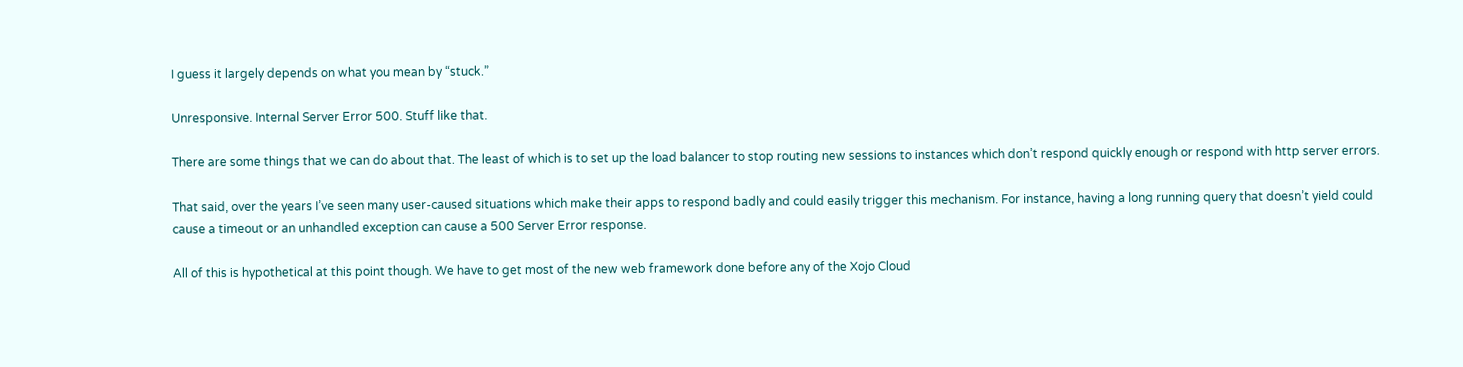I guess it largely depends on what you mean by “stuck.”

Unresponsive. Internal Server Error 500. Stuff like that.

There are some things that we can do about that. The least of which is to set up the load balancer to stop routing new sessions to instances which don’t respond quickly enough or respond with http server errors.

That said, over the years I’ve seen many user-caused situations which make their apps to respond badly and could easily trigger this mechanism. For instance, having a long running query that doesn’t yield could cause a timeout or an unhandled exception can cause a 500 Server Error response.

All of this is hypothetical at this point though. We have to get most of the new web framework done before any of the Xojo Cloud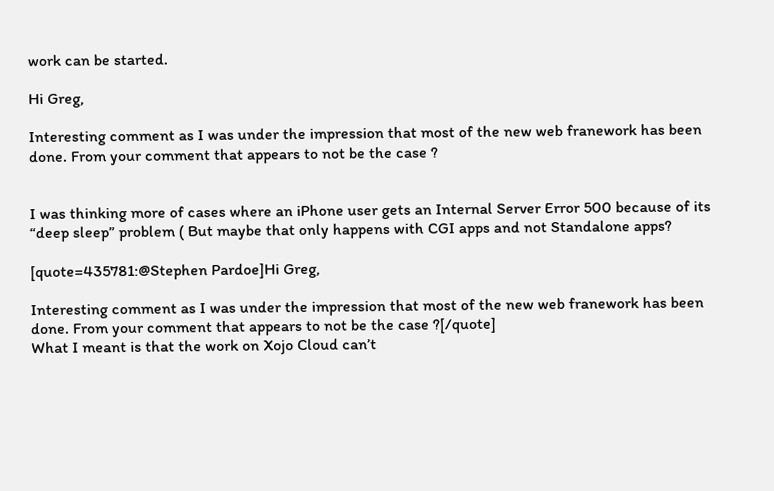work can be started.

Hi Greg,

Interesting comment as I was under the impression that most of the new web franework has been done. From your comment that appears to not be the case ?


I was thinking more of cases where an iPhone user gets an Internal Server Error 500 because of its “deep sleep” problem ( But maybe that only happens with CGI apps and not Standalone apps?

[quote=435781:@Stephen Pardoe]Hi Greg,

Interesting comment as I was under the impression that most of the new web franework has been done. From your comment that appears to not be the case ?[/quote]
What I meant is that the work on Xojo Cloud can’t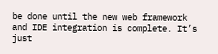be done until the new web framework and IDE integration is complete. It’s just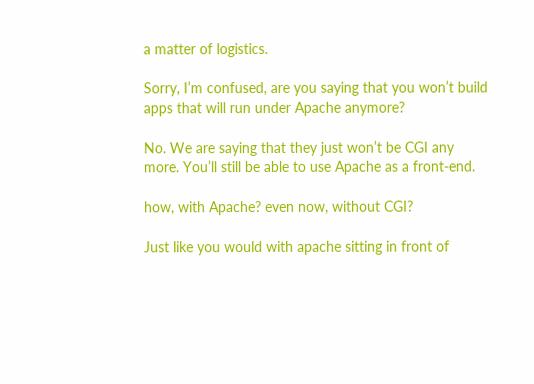a matter of logistics.

Sorry, I’m confused, are you saying that you won’t build apps that will run under Apache anymore?

No. We are saying that they just won’t be CGI any more. You’ll still be able to use Apache as a front-end.

how, with Apache? even now, without CGI?

Just like you would with apache sitting in front of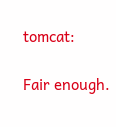tomcat:

Fair enough.